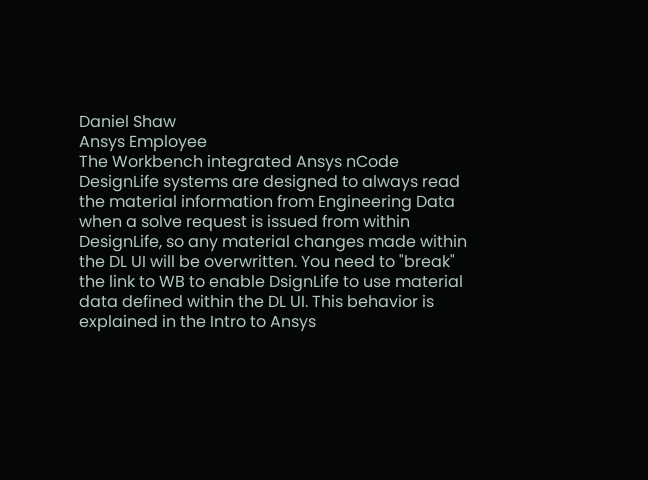Daniel Shaw
Ansys Employee
The Workbench integrated Ansys nCode DesignLife systems are designed to always read the material information from Engineering Data when a solve request is issued from within DesignLife, so any material changes made within the DL UI will be overwritten. You need to "break" the link to WB to enable DsignLife to use material data defined within the DL UI. This behavior is explained in the Intro to Ansys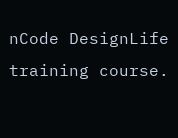nCode DesignLife training course.